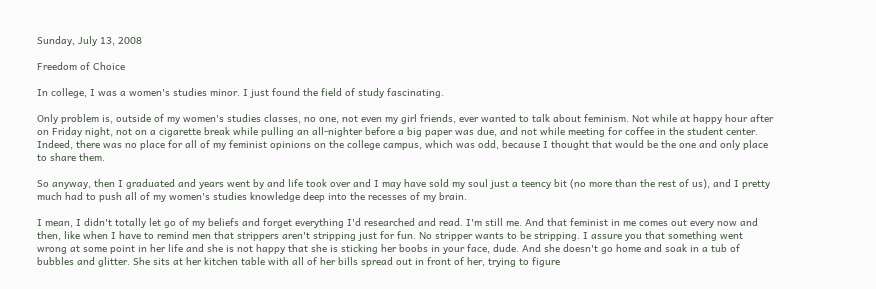Sunday, July 13, 2008

Freedom of Choice

In college, I was a women's studies minor. I just found the field of study fascinating.

Only problem is, outside of my women's studies classes, no one, not even my girl friends, ever wanted to talk about feminism. Not while at happy hour after on Friday night, not on a cigarette break while pulling an all-nighter before a big paper was due, and not while meeting for coffee in the student center. Indeed, there was no place for all of my feminist opinions on the college campus, which was odd, because I thought that would be the one and only place to share them.

So anyway, then I graduated and years went by and life took over and I may have sold my soul just a teency bit (no more than the rest of us), and I pretty much had to push all of my women's studies knowledge deep into the recesses of my brain.

I mean, I didn't totally let go of my beliefs and forget everything I'd researched and read. I'm still me. And that feminist in me comes out every now and then, like when I have to remind men that strippers aren't stripping just for fun. No stripper wants to be stripping. I assure you that something went wrong at some point in her life and she is not happy that she is sticking her boobs in your face, dude. And she doesn't go home and soak in a tub of bubbles and glitter. She sits at her kitchen table with all of her bills spread out in front of her, trying to figure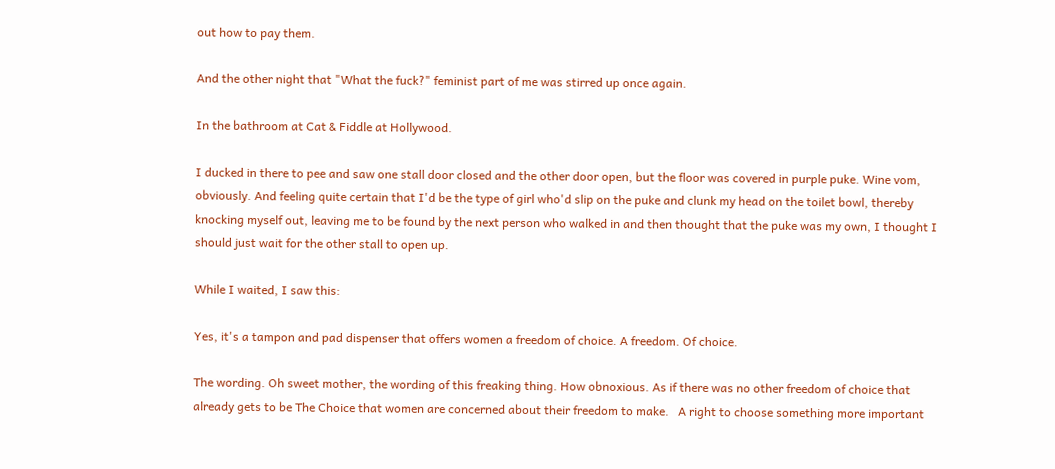out how to pay them.

And the other night that "What the fuck?" feminist part of me was stirred up once again.

In the bathroom at Cat & Fiddle at Hollywood.

I ducked in there to pee and saw one stall door closed and the other door open, but the floor was covered in purple puke. Wine vom, obviously. And feeling quite certain that I'd be the type of girl who'd slip on the puke and clunk my head on the toilet bowl, thereby knocking myself out, leaving me to be found by the next person who walked in and then thought that the puke was my own, I thought I should just wait for the other stall to open up.

While I waited, I saw this:

Yes, it's a tampon and pad dispenser that offers women a freedom of choice. A freedom. Of choice.

The wording. Oh sweet mother, the wording of this freaking thing. How obnoxious. As if there was no other freedom of choice that already gets to be The Choice that women are concerned about their freedom to make.   A right to choose something more important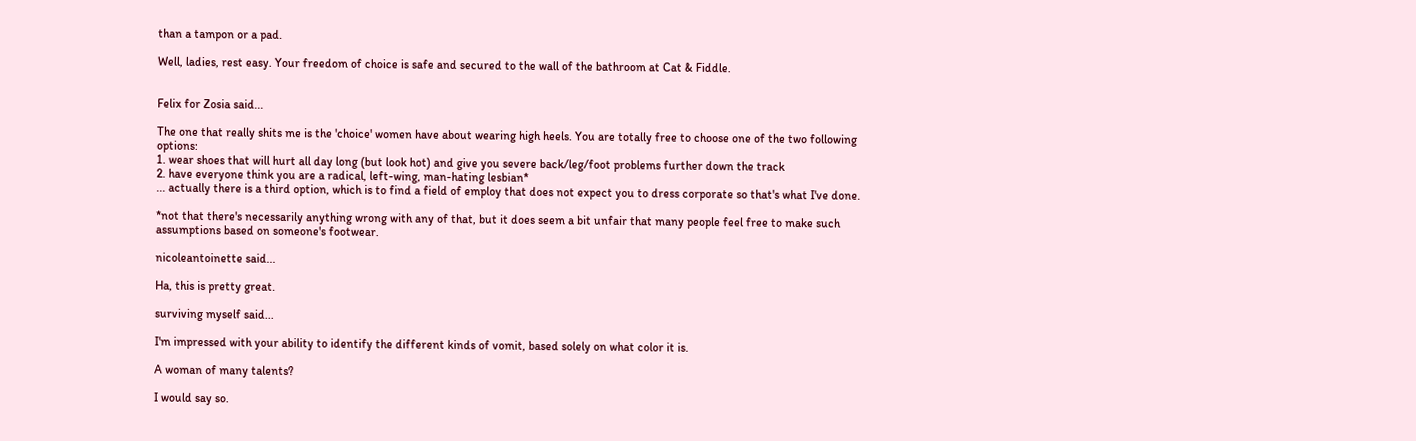than a tampon or a pad.

Well, ladies, rest easy. Your freedom of choice is safe and secured to the wall of the bathroom at Cat & Fiddle.


Felix for Zosia said...

The one that really shits me is the 'choice' women have about wearing high heels. You are totally free to choose one of the two following options:
1. wear shoes that will hurt all day long (but look hot) and give you severe back/leg/foot problems further down the track
2. have everyone think you are a radical, left-wing, man-hating lesbian*
... actually there is a third option, which is to find a field of employ that does not expect you to dress corporate so that's what I've done.

*not that there's necessarily anything wrong with any of that, but it does seem a bit unfair that many people feel free to make such assumptions based on someone's footwear.

nicoleantoinette said...

Ha, this is pretty great.

surviving myself said...

I'm impressed with your ability to identify the different kinds of vomit, based solely on what color it is.

A woman of many talents?

I would say so.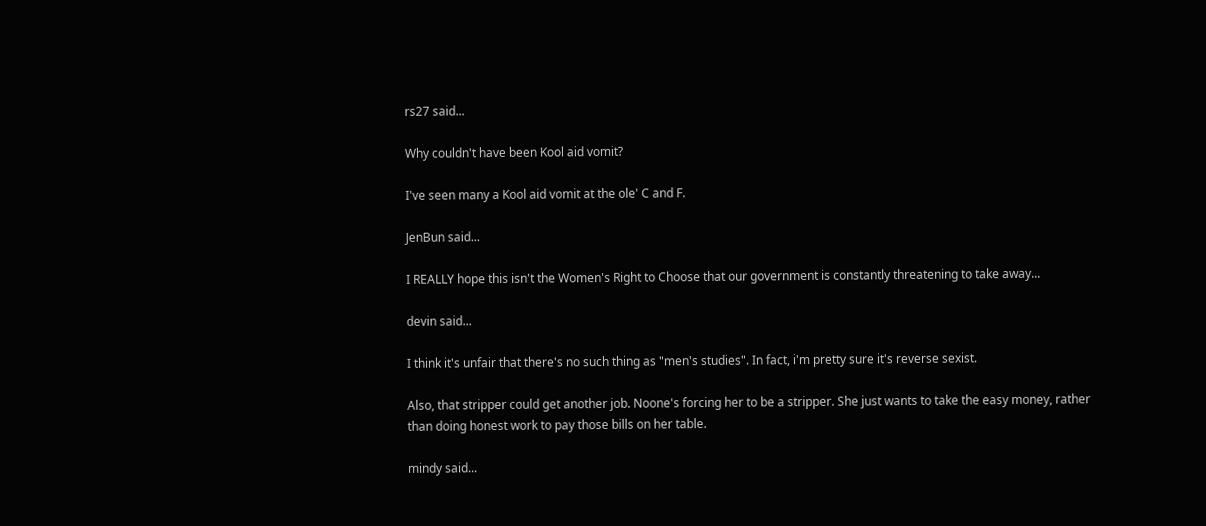rs27 said...

Why couldn't have been Kool aid vomit?

I've seen many a Kool aid vomit at the ole' C and F.

JenBun said...

I REALLY hope this isn't the Women's Right to Choose that our government is constantly threatening to take away...

devin said...

I think it's unfair that there's no such thing as "men's studies". In fact, i'm pretty sure it's reverse sexist.

Also, that stripper could get another job. Noone's forcing her to be a stripper. She just wants to take the easy money, rather than doing honest work to pay those bills on her table.

mindy said...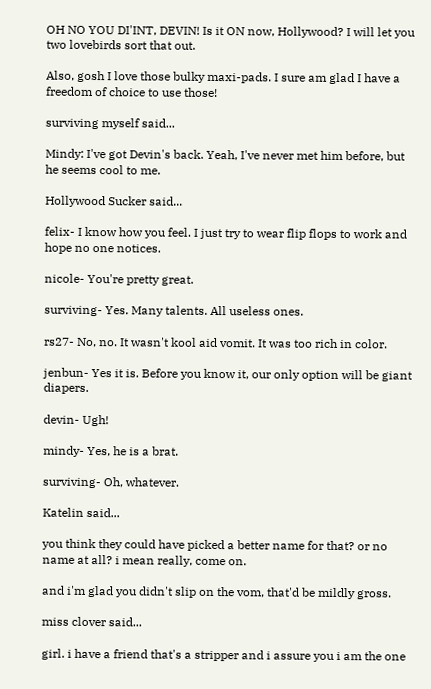OH NO YOU DI'INT, DEVIN! Is it ON now, Hollywood? I will let you two lovebirds sort that out.

Also, gosh I love those bulky maxi-pads. I sure am glad I have a freedom of choice to use those!

surviving myself said...

Mindy: I've got Devin's back. Yeah, I've never met him before, but he seems cool to me.

Hollywood Sucker said...

felix- I know how you feel. I just try to wear flip flops to work and hope no one notices.

nicole- You're pretty great.

surviving- Yes. Many talents. All useless ones.

rs27- No, no. It wasn't kool aid vomit. It was too rich in color.

jenbun- Yes it is. Before you know it, our only option will be giant diapers.

devin- Ugh!

mindy- Yes, he is a brat.

surviving- Oh, whatever.

Katelin said...

you think they could have picked a better name for that? or no name at all? i mean really, come on.

and i'm glad you didn't slip on the vom, that'd be mildly gross.

miss clover said...

girl. i have a friend that's a stripper and i assure you i am the one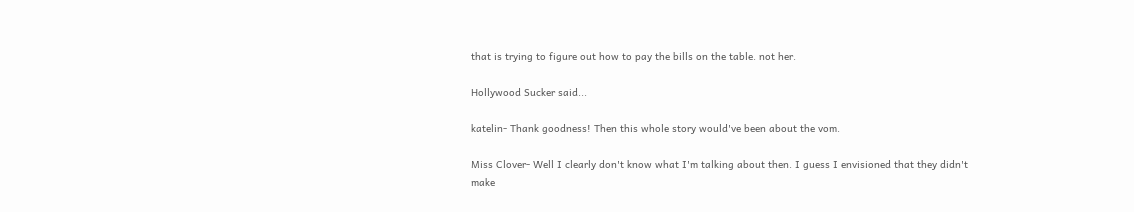that is trying to figure out how to pay the bills on the table. not her.

Hollywood Sucker said...

katelin- Thank goodness! Then this whole story would've been about the vom.

Miss Clover- Well I clearly don't know what I'm talking about then. I guess I envisioned that they didn't make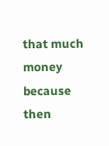that much money because then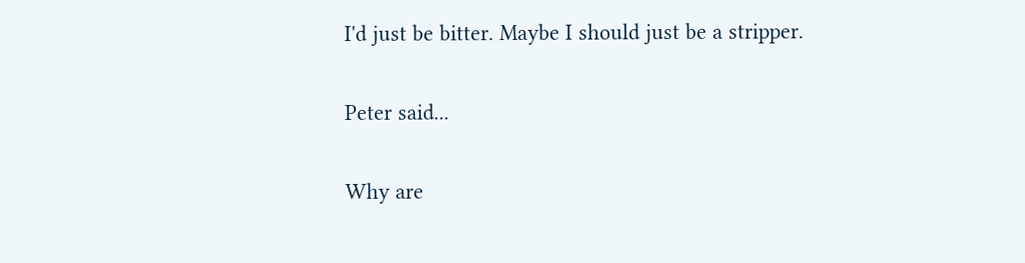I'd just be bitter. Maybe I should just be a stripper.

Peter said...

Why are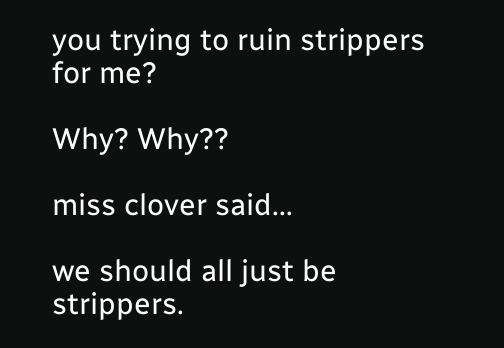you trying to ruin strippers for me?

Why? Why??

miss clover said...

we should all just be strippers.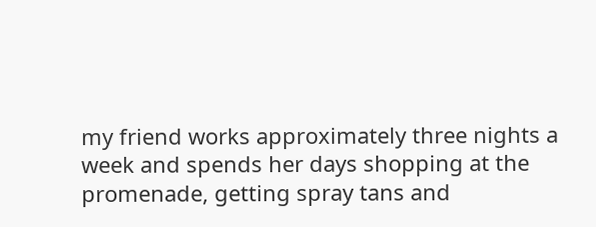my friend works approximately three nights a week and spends her days shopping at the promenade, getting spray tans and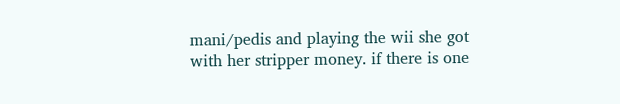mani/pedis and playing the wii she got with her stripper money. if there is one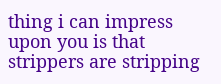thing i can impress upon you is that strippers are stripping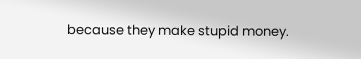because they make stupid money.